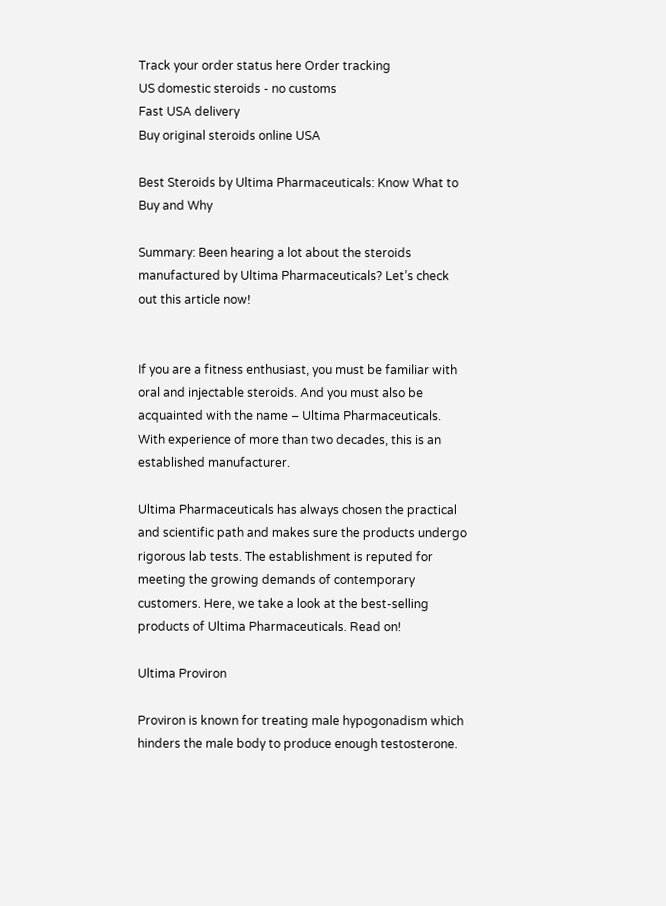Track your order status here Order tracking
US domestic steroids - no customs
Fast USA delivery
Buy original steroids online USA

Best Steroids by Ultima Pharmaceuticals: Know What to Buy and Why

Summary: Been hearing a lot about the steroids manufactured by Ultima Pharmaceuticals? Let’s check out this article now!


If you are a fitness enthusiast, you must be familiar with oral and injectable steroids. And you must also be acquainted with the name – Ultima Pharmaceuticals. With experience of more than two decades, this is an established manufacturer.

Ultima Pharmaceuticals has always chosen the practical and scientific path and makes sure the products undergo rigorous lab tests. The establishment is reputed for meeting the growing demands of contemporary customers. Here, we take a look at the best-selling products of Ultima Pharmaceuticals. Read on!

Ultima Proviron

Proviron is known for treating male hypogonadism which hinders the male body to produce enough testosterone.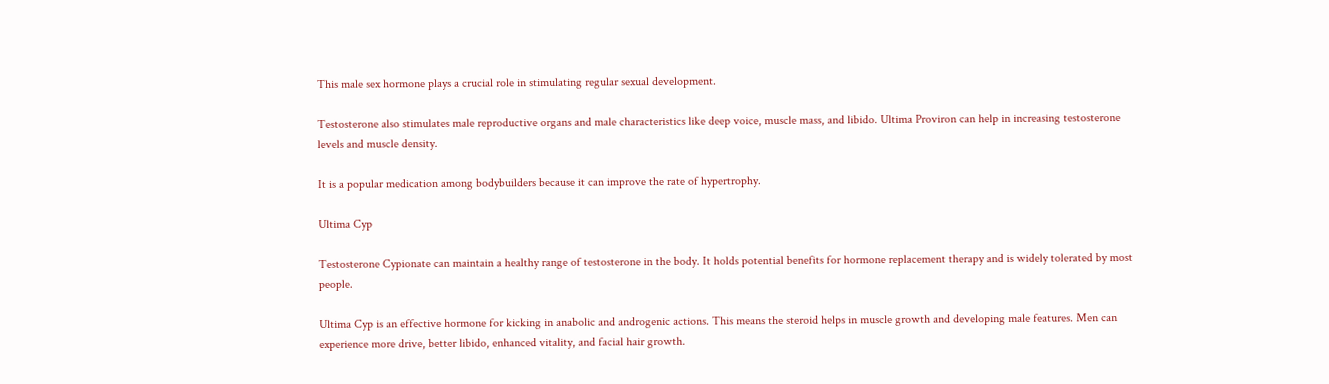This male sex hormone plays a crucial role in stimulating regular sexual development.

Testosterone also stimulates male reproductive organs and male characteristics like deep voice, muscle mass, and libido. Ultima Proviron can help in increasing testosterone levels and muscle density.

It is a popular medication among bodybuilders because it can improve the rate of hypertrophy.

Ultima Cyp

Testosterone Cypionate can maintain a healthy range of testosterone in the body. It holds potential benefits for hormone replacement therapy and is widely tolerated by most people.

Ultima Cyp is an effective hormone for kicking in anabolic and androgenic actions. This means the steroid helps in muscle growth and developing male features. Men can experience more drive, better libido, enhanced vitality, and facial hair growth.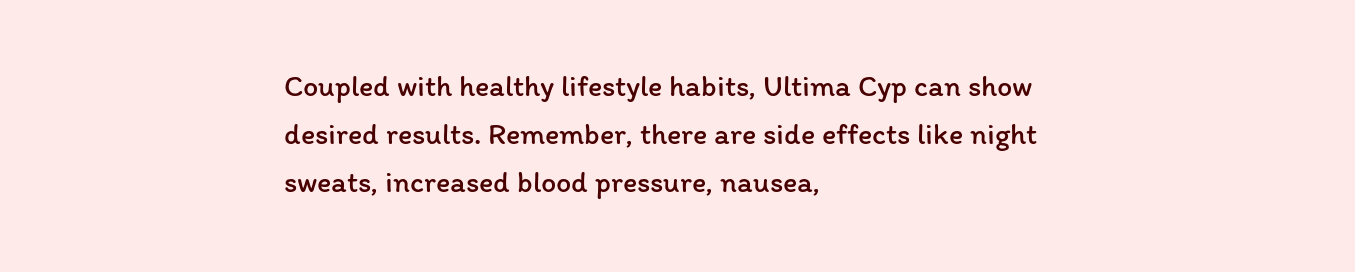Coupled with healthy lifestyle habits, Ultima Cyp can show desired results. Remember, there are side effects like night sweats, increased blood pressure, nausea,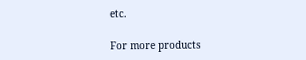etc.

For more products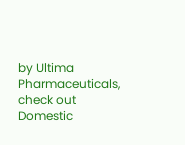by Ultima Pharmaceuticals, check out Domestic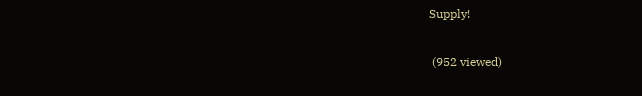Supply!

 (952 viewed)